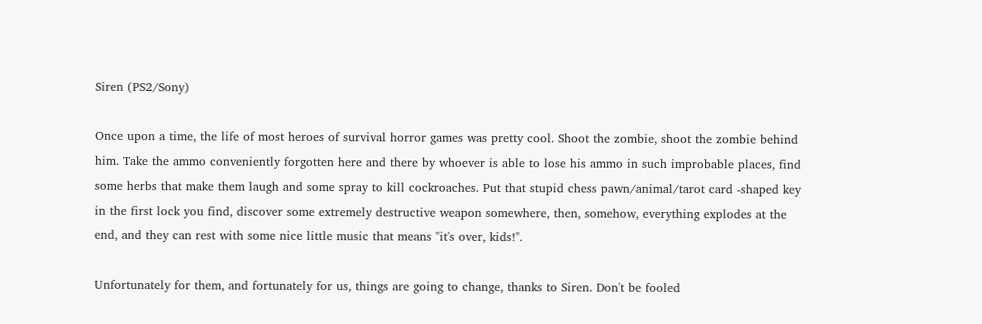Siren (PS2/Sony)

Once upon a time, the life of most heroes of survival horror games was pretty cool. Shoot the zombie, shoot the zombie behind him. Take the ammo conveniently forgotten here and there by whoever is able to lose his ammo in such improbable places, find some herbs that make them laugh and some spray to kill cockroaches. Put that stupid chess pawn/animal/tarot card -shaped key in the first lock you find, discover some extremely destructive weapon somewhere, then, somehow, everything explodes at the end, and they can rest with some nice little music that means "it's over, kids!".

Unfortunately for them, and fortunately for us, things are going to change, thanks to Siren. Don't be fooled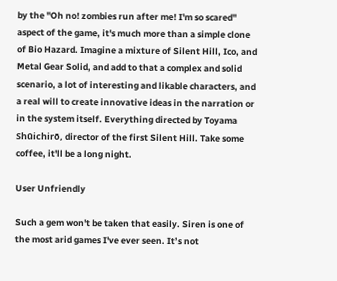by the "Oh no! zombies run after me! I'm so scared" aspect of the game, it's much more than a simple clone of Bio Hazard. Imagine a mixture of Silent Hill, Ico, and Metal Gear Solid, and add to that a complex and solid scenario, a lot of interesting and likable characters, and a real will to create innovative ideas in the narration or in the system itself. Everything directed by Toyama Shūichirō, director of the first Silent Hill. Take some coffee, it'll be a long night.

User Unfriendly

Such a gem won't be taken that easily. Siren is one of the most arid games I've ever seen. It’s not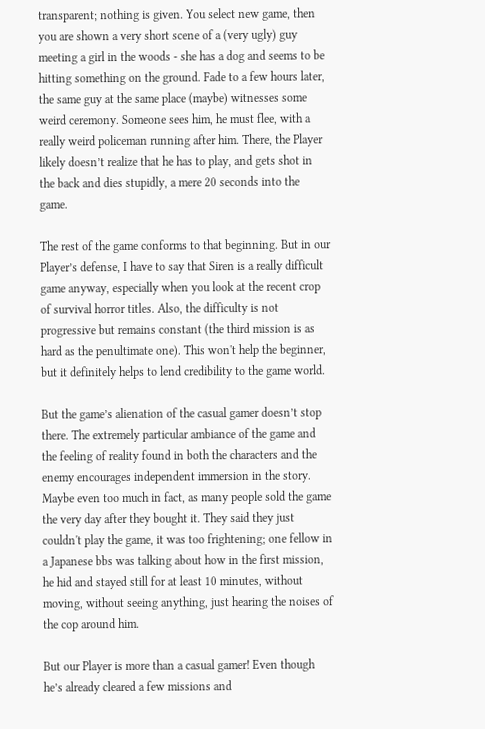transparent; nothing is given. You select new game, then you are shown a very short scene of a (very ugly) guy meeting a girl in the woods - she has a dog and seems to be hitting something on the ground. Fade to a few hours later, the same guy at the same place (maybe) witnesses some weird ceremony. Someone sees him, he must flee, with a really weird policeman running after him. There, the Player likely doesn’t realize that he has to play, and gets shot in the back and dies stupidly, a mere 20 seconds into the game.

The rest of the game conforms to that beginning. But in our Player’s defense, I have to say that Siren is a really difficult game anyway, especially when you look at the recent crop of survival horror titles. Also, the difficulty is not progressive but remains constant (the third mission is as hard as the penultimate one). This won't help the beginner, but it definitely helps to lend credibility to the game world.

But the game’s alienation of the casual gamer doesn’t stop there. The extremely particular ambiance of the game and the feeling of reality found in both the characters and the enemy encourages independent immersion in the story. Maybe even too much in fact, as many people sold the game the very day after they bought it. They said they just couldn't play the game, it was too frightening; one fellow in a Japanese bbs was talking about how in the first mission, he hid and stayed still for at least 10 minutes, without moving, without seeing anything, just hearing the noises of the cop around him.

But our Player is more than a casual gamer! Even though he’s already cleared a few missions and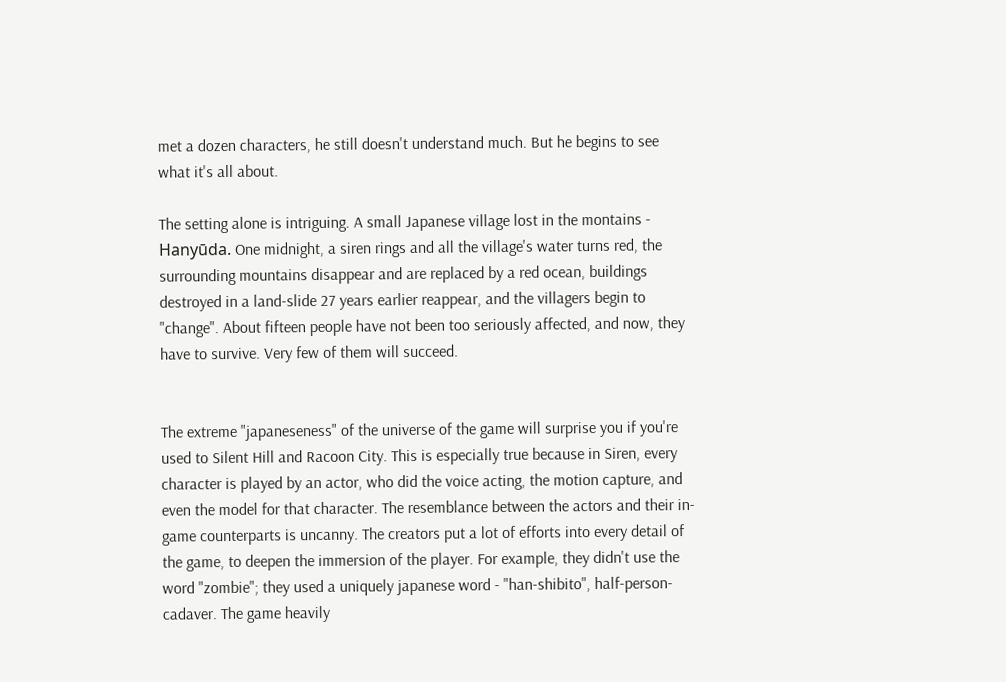met a dozen characters, he still doesn't understand much. But he begins to see what it's all about.

The setting alone is intriguing. A small Japanese village lost in the montains - Hanyūda. One midnight, a siren rings and all the village's water turns red, the surrounding mountains disappear and are replaced by a red ocean, buildings destroyed in a land-slide 27 years earlier reappear, and the villagers begin to "change". About fifteen people have not been too seriously affected, and now, they have to survive. Very few of them will succeed.


The extreme "japaneseness" of the universe of the game will surprise you if you're used to Silent Hill and Racoon City. This is especially true because in Siren, every character is played by an actor, who did the voice acting, the motion capture, and even the model for that character. The resemblance between the actors and their in-game counterparts is uncanny. The creators put a lot of efforts into every detail of the game, to deepen the immersion of the player. For example, they didn't use the word "zombie"; they used a uniquely japanese word - "han-shibito", half-person-cadaver. The game heavily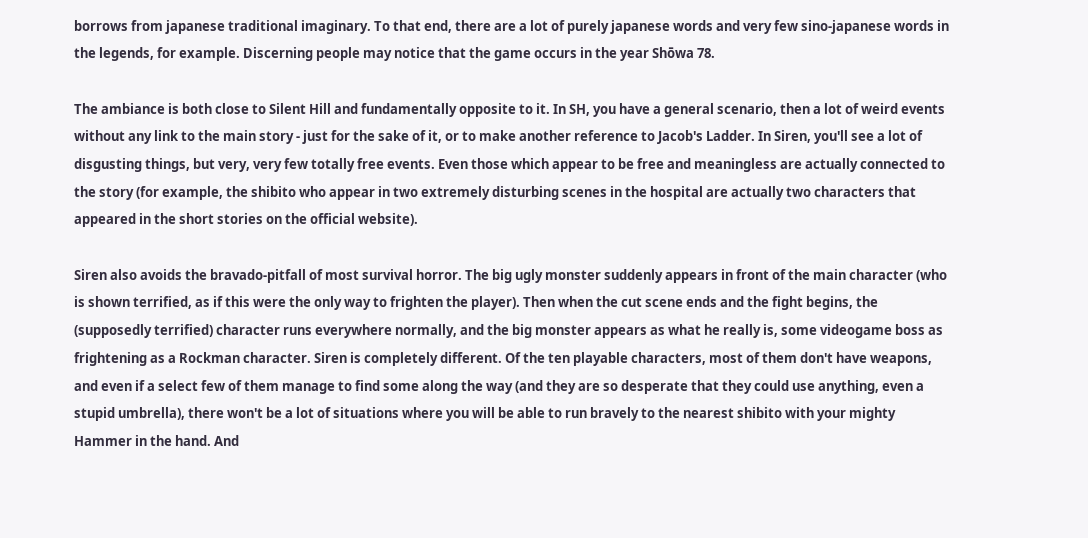borrows from japanese traditional imaginary. To that end, there are a lot of purely japanese words and very few sino-japanese words in the legends, for example. Discerning people may notice that the game occurs in the year Shōwa 78.

The ambiance is both close to Silent Hill and fundamentally opposite to it. In SH, you have a general scenario, then a lot of weird events without any link to the main story - just for the sake of it, or to make another reference to Jacob's Ladder. In Siren, you'll see a lot of disgusting things, but very, very few totally free events. Even those which appear to be free and meaningless are actually connected to the story (for example, the shibito who appear in two extremely disturbing scenes in the hospital are actually two characters that appeared in the short stories on the official website).

Siren also avoids the bravado-pitfall of most survival horror. The big ugly monster suddenly appears in front of the main character (who is shown terrified, as if this were the only way to frighten the player). Then when the cut scene ends and the fight begins, the (supposedly terrified) character runs everywhere normally, and the big monster appears as what he really is, some videogame boss as frightening as a Rockman character. Siren is completely different. Of the ten playable characters, most of them don't have weapons, and even if a select few of them manage to find some along the way (and they are so desperate that they could use anything, even a stupid umbrella), there won't be a lot of situations where you will be able to run bravely to the nearest shibito with your mighty Hammer in the hand. And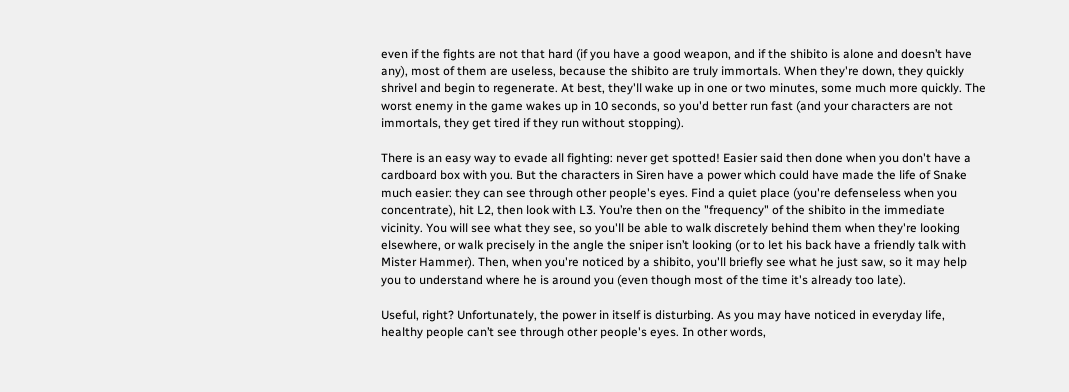even if the fights are not that hard (if you have a good weapon, and if the shibito is alone and doesn’t have any), most of them are useless, because the shibito are truly immortals. When they're down, they quickly shrivel and begin to regenerate. At best, they'll wake up in one or two minutes, some much more quickly. The worst enemy in the game wakes up in 10 seconds, so you'd better run fast (and your characters are not immortals, they get tired if they run without stopping).

There is an easy way to evade all fighting: never get spotted! Easier said then done when you don't have a cardboard box with you. But the characters in Siren have a power which could have made the life of Snake much easier: they can see through other people's eyes. Find a quiet place (you're defenseless when you concentrate), hit L2, then look with L3. You’re then on the "frequency" of the shibito in the immediate vicinity. You will see what they see, so you'll be able to walk discretely behind them when they're looking elsewhere, or walk precisely in the angle the sniper isn’t looking (or to let his back have a friendly talk with Mister Hammer). Then, when you're noticed by a shibito, you'll briefly see what he just saw, so it may help you to understand where he is around you (even though most of the time it's already too late).

Useful, right? Unfortunately, the power in itself is disturbing. As you may have noticed in everyday life, healthy people can’t see through other people's eyes. In other words,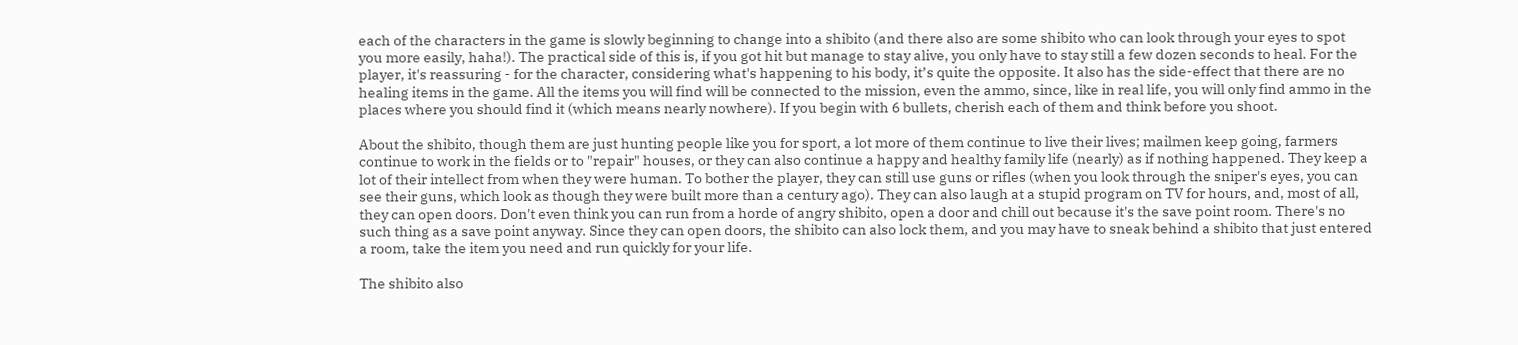each of the characters in the game is slowly beginning to change into a shibito (and there also are some shibito who can look through your eyes to spot you more easily, haha!). The practical side of this is, if you got hit but manage to stay alive, you only have to stay still a few dozen seconds to heal. For the player, it's reassuring - for the character, considering what's happening to his body, it’s quite the opposite. It also has the side-effect that there are no healing items in the game. All the items you will find will be connected to the mission, even the ammo, since, like in real life, you will only find ammo in the places where you should find it (which means nearly nowhere). If you begin with 6 bullets, cherish each of them and think before you shoot.

About the shibito, though them are just hunting people like you for sport, a lot more of them continue to live their lives; mailmen keep going, farmers continue to work in the fields or to "repair" houses, or they can also continue a happy and healthy family life (nearly) as if nothing happened. They keep a lot of their intellect from when they were human. To bother the player, they can still use guns or rifles (when you look through the sniper's eyes, you can see their guns, which look as though they were built more than a century ago). They can also laugh at a stupid program on TV for hours, and, most of all, they can open doors. Don't even think you can run from a horde of angry shibito, open a door and chill out because it's the save point room. There's no such thing as a save point anyway. Since they can open doors, the shibito can also lock them, and you may have to sneak behind a shibito that just entered a room, take the item you need and run quickly for your life.

The shibito also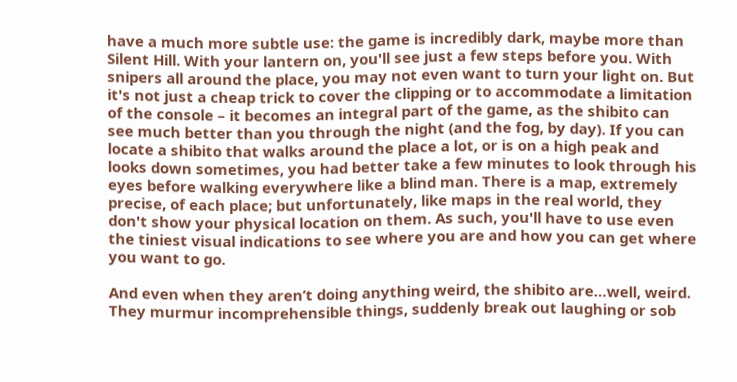have a much more subtle use: the game is incredibly dark, maybe more than Silent Hill. With your lantern on, you'll see just a few steps before you. With snipers all around the place, you may not even want to turn your light on. But it's not just a cheap trick to cover the clipping or to accommodate a limitation of the console – it becomes an integral part of the game, as the shibito can see much better than you through the night (and the fog, by day). If you can locate a shibito that walks around the place a lot, or is on a high peak and looks down sometimes, you had better take a few minutes to look through his eyes before walking everywhere like a blind man. There is a map, extremely precise, of each place; but unfortunately, like maps in the real world, they don't show your physical location on them. As such, you'll have to use even the tiniest visual indications to see where you are and how you can get where you want to go.

And even when they aren’t doing anything weird, the shibito are…well, weird. They murmur incomprehensible things, suddenly break out laughing or sob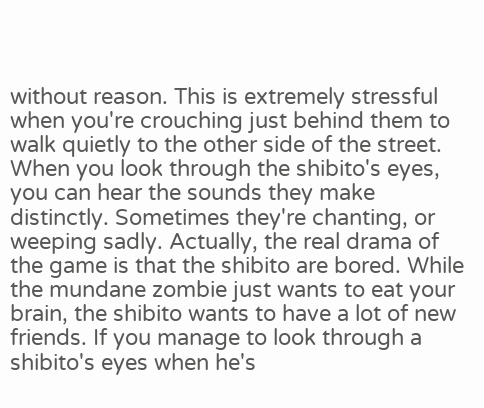without reason. This is extremely stressful when you're crouching just behind them to walk quietly to the other side of the street. When you look through the shibito's eyes, you can hear the sounds they make distinctly. Sometimes they're chanting, or weeping sadly. Actually, the real drama of the game is that the shibito are bored. While the mundane zombie just wants to eat your brain, the shibito wants to have a lot of new friends. If you manage to look through a shibito's eyes when he's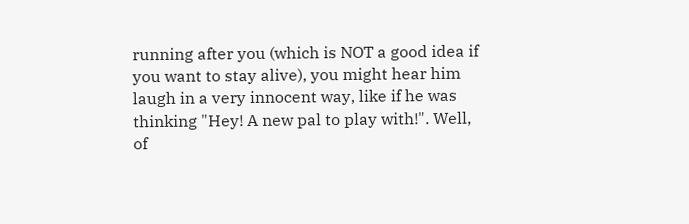running after you (which is NOT a good idea if you want to stay alive), you might hear him laugh in a very innocent way, like if he was thinking "Hey! A new pal to play with!". Well, of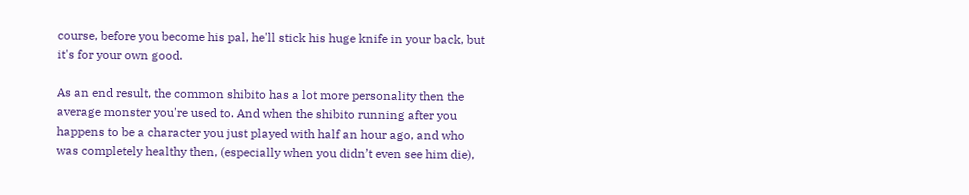course, before you become his pal, he'll stick his huge knife in your back, but it's for your own good.

As an end result, the common shibito has a lot more personality then the average monster you're used to. And when the shibito running after you happens to be a character you just played with half an hour ago, and who was completely healthy then, (especially when you didn’t even see him die),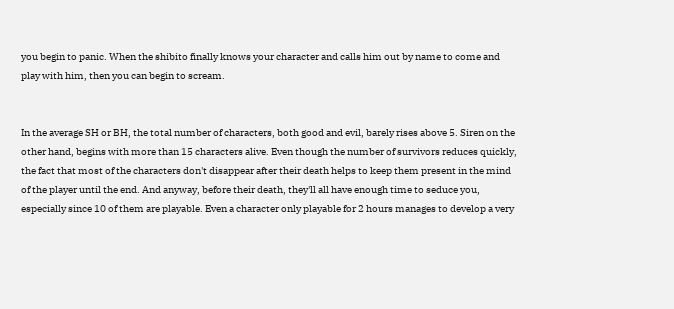you begin to panic. When the shibito finally knows your character and calls him out by name to come and play with him, then you can begin to scream.


In the average SH or BH, the total number of characters, both good and evil, barely rises above 5. Siren on the other hand, begins with more than 15 characters alive. Even though the number of survivors reduces quickly, the fact that most of the characters don't disappear after their death helps to keep them present in the mind of the player until the end. And anyway, before their death, they'll all have enough time to seduce you, especially since 10 of them are playable. Even a character only playable for 2 hours manages to develop a very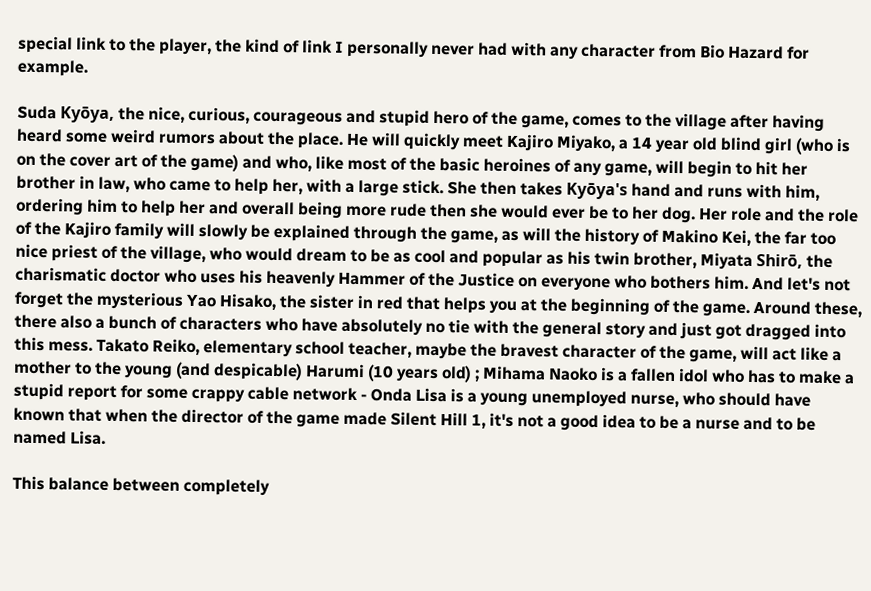special link to the player, the kind of link I personally never had with any character from Bio Hazard for example.

Suda Kyōya, the nice, curious, courageous and stupid hero of the game, comes to the village after having heard some weird rumors about the place. He will quickly meet Kajiro Miyako, a 14 year old blind girl (who is on the cover art of the game) and who, like most of the basic heroines of any game, will begin to hit her brother in law, who came to help her, with a large stick. She then takes Kyōya's hand and runs with him, ordering him to help her and overall being more rude then she would ever be to her dog. Her role and the role of the Kajiro family will slowly be explained through the game, as will the history of Makino Kei, the far too nice priest of the village, who would dream to be as cool and popular as his twin brother, Miyata Shirō, the charismatic doctor who uses his heavenly Hammer of the Justice on everyone who bothers him. And let's not forget the mysterious Yao Hisako, the sister in red that helps you at the beginning of the game. Around these, there also a bunch of characters who have absolutely no tie with the general story and just got dragged into this mess. Takato Reiko, elementary school teacher, maybe the bravest character of the game, will act like a mother to the young (and despicable) Harumi (10 years old) ; Mihama Naoko is a fallen idol who has to make a stupid report for some crappy cable network - Onda Lisa is a young unemployed nurse, who should have known that when the director of the game made Silent Hill 1, it's not a good idea to be a nurse and to be named Lisa.

This balance between completely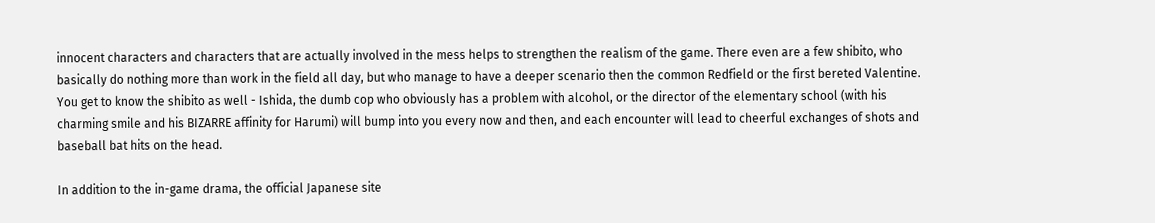innocent characters and characters that are actually involved in the mess helps to strengthen the realism of the game. There even are a few shibito, who basically do nothing more than work in the field all day, but who manage to have a deeper scenario then the common Redfield or the first bereted Valentine. You get to know the shibito as well - Ishida, the dumb cop who obviously has a problem with alcohol, or the director of the elementary school (with his charming smile and his BIZARRE affinity for Harumi) will bump into you every now and then, and each encounter will lead to cheerful exchanges of shots and baseball bat hits on the head.

In addition to the in-game drama, the official Japanese site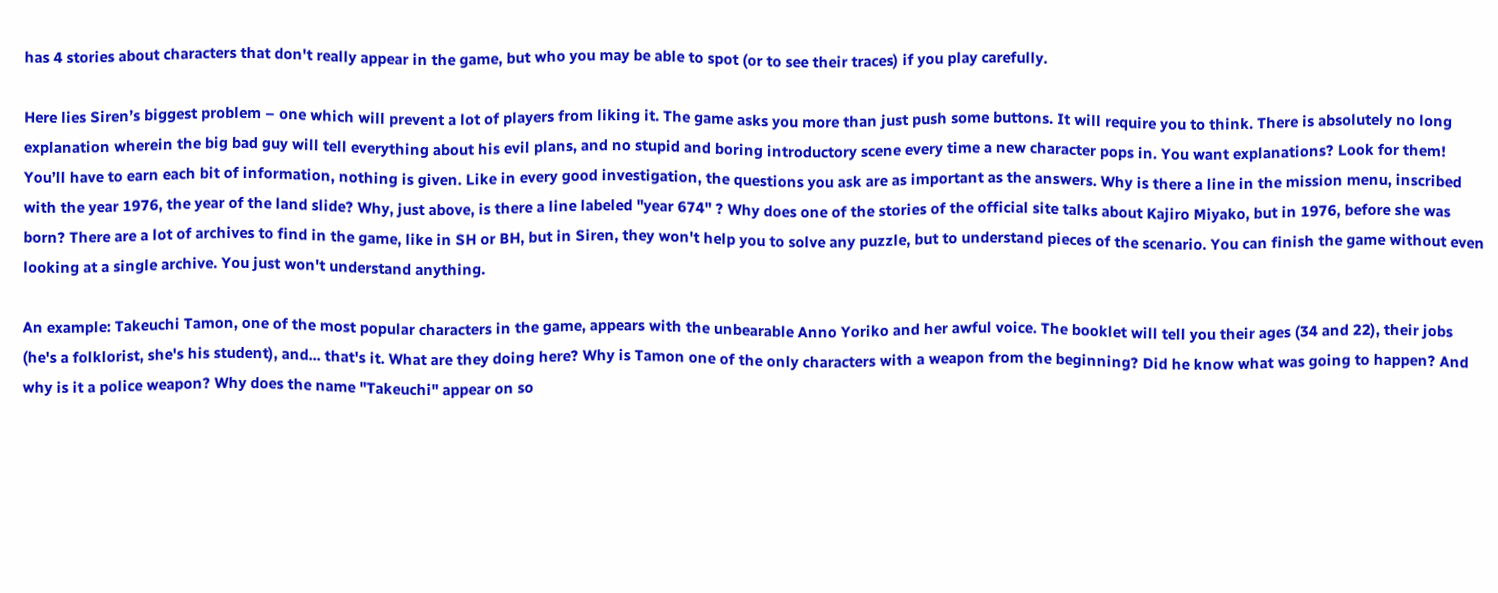has 4 stories about characters that don't really appear in the game, but who you may be able to spot (or to see their traces) if you play carefully.

Here lies Siren’s biggest problem – one which will prevent a lot of players from liking it. The game asks you more than just push some buttons. It will require you to think. There is absolutely no long explanation wherein the big bad guy will tell everything about his evil plans, and no stupid and boring introductory scene every time a new character pops in. You want explanations? Look for them! You’ll have to earn each bit of information, nothing is given. Like in every good investigation, the questions you ask are as important as the answers. Why is there a line in the mission menu, inscribed with the year 1976, the year of the land slide? Why, just above, is there a line labeled "year 674" ? Why does one of the stories of the official site talks about Kajiro Miyako, but in 1976, before she was born? There are a lot of archives to find in the game, like in SH or BH, but in Siren, they won't help you to solve any puzzle, but to understand pieces of the scenario. You can finish the game without even looking at a single archive. You just won't understand anything.

An example: Takeuchi Tamon, one of the most popular characters in the game, appears with the unbearable Anno Yoriko and her awful voice. The booklet will tell you their ages (34 and 22), their jobs (he's a folklorist, she's his student), and... that's it. What are they doing here? Why is Tamon one of the only characters with a weapon from the beginning? Did he know what was going to happen? And why is it a police weapon? Why does the name "Takeuchi" appear on so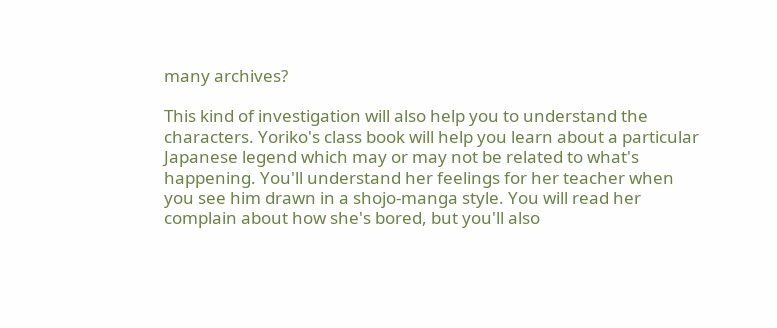many archives?

This kind of investigation will also help you to understand the characters. Yoriko's class book will help you learn about a particular Japanese legend which may or may not be related to what's happening. You'll understand her feelings for her teacher when you see him drawn in a shojo-manga style. You will read her complain about how she's bored, but you'll also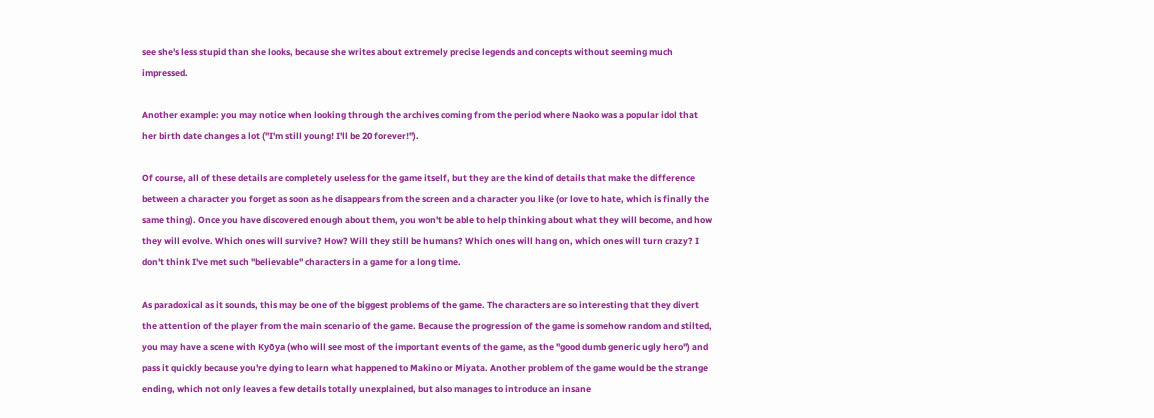see she's less stupid than she looks, because she writes about extremely precise legends and concepts without seeming much impressed.

Another example: you may notice when looking through the archives coming from the period where Naoko was a popular idol that her birth date changes a lot ("I'm still young! I'll be 20 forever!").

Of course, all of these details are completely useless for the game itself, but they are the kind of details that make the difference between a character you forget as soon as he disappears from the screen and a character you like (or love to hate, which is finally the same thing). Once you have discovered enough about them, you won't be able to help thinking about what they will become, and how they will evolve. Which ones will survive? How? Will they still be humans? Which ones will hang on, which ones will turn crazy? I don't think I've met such "believable" characters in a game for a long time.

As paradoxical as it sounds, this may be one of the biggest problems of the game. The characters are so interesting that they divert the attention of the player from the main scenario of the game. Because the progression of the game is somehow random and stilted, you may have a scene with Kyōya (who will see most of the important events of the game, as the "good dumb generic ugly hero") and pass it quickly because you're dying to learn what happened to Makino or Miyata. Another problem of the game would be the strange ending, which not only leaves a few details totally unexplained, but also manages to introduce an insane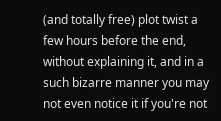(and totally free) plot twist a few hours before the end, without explaining it, and in a such bizarre manner you may not even notice it if you're not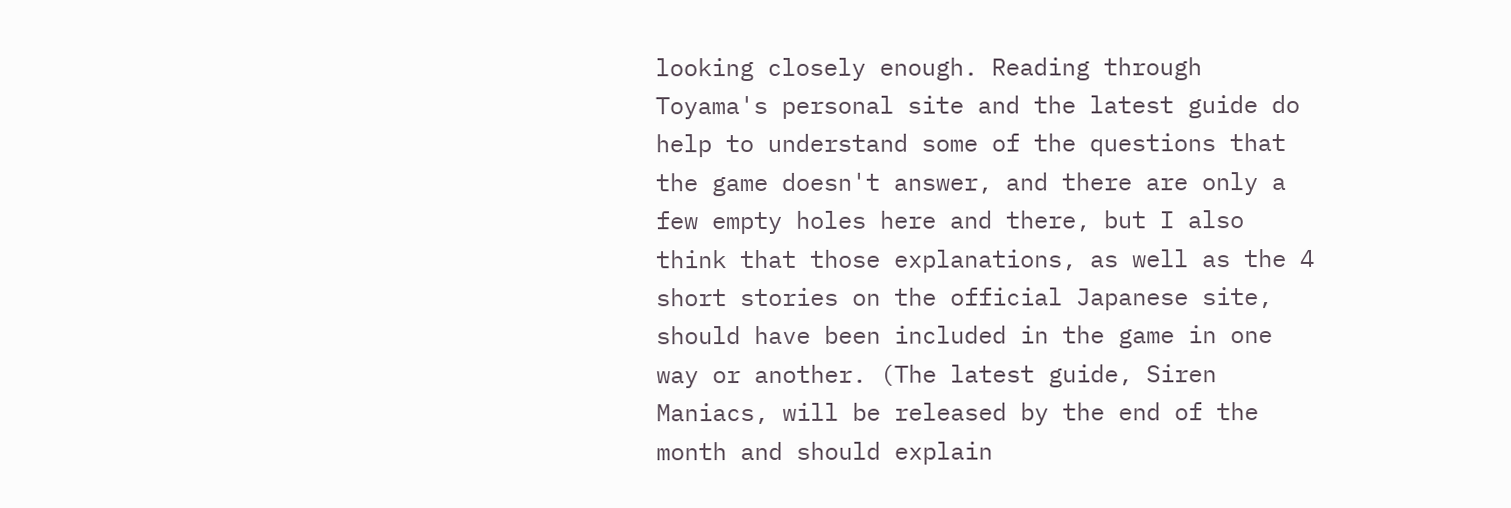looking closely enough. Reading through Toyama's personal site and the latest guide do help to understand some of the questions that the game doesn't answer, and there are only a few empty holes here and there, but I also think that those explanations, as well as the 4 short stories on the official Japanese site, should have been included in the game in one way or another. (The latest guide, Siren Maniacs, will be released by the end of the month and should explain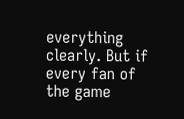everything clearly. But if every fan of the game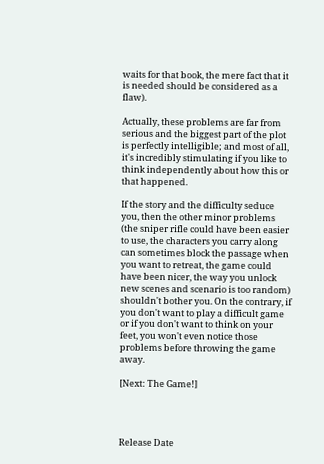waits for that book, the mere fact that it is needed should be considered as a flaw).

Actually, these problems are far from serious and the biggest part of the plot is perfectly intelligible; and most of all, it's incredibly stimulating if you like to think independently about how this or that happened.

If the story and the difficulty seduce you, then the other minor problems (the sniper rifle could have been easier to use, the characters you carry along can sometimes block the passage when you want to retreat, the game could have been nicer, the way you unlock new scenes and scenario is too random) shouldn't bother you. On the contrary, if you don't want to play a difficult game or if you don't want to think on your feet, you won't even notice those problems before throwing the game away.

[Next: The Game!]




Release Date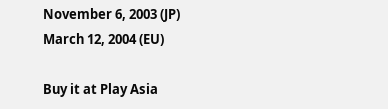November 6, 2003 (JP)
March 12, 2004 (EU)

Buy it at Play Asia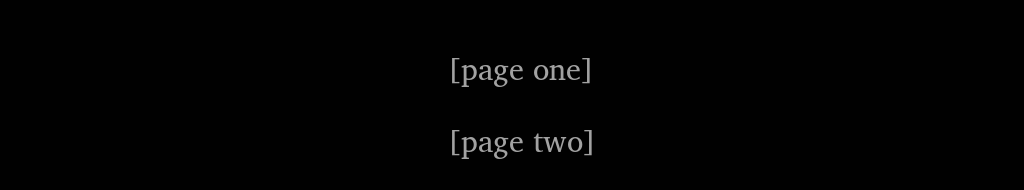[page one]

[page two]